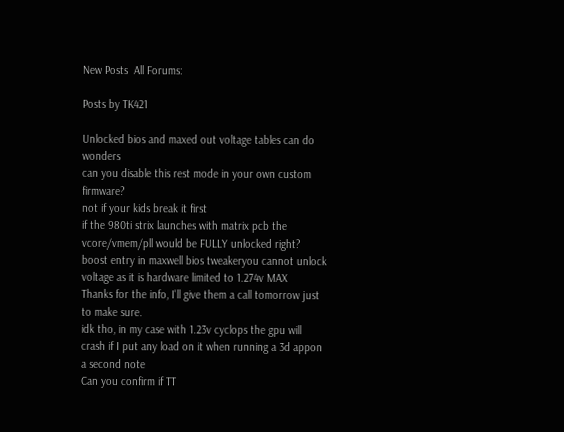New Posts  All Forums:

Posts by TK421

Unlocked bios and maxed out voltage tables can do wonders
can you disable this rest mode in your own custom firmware?
not if your kids break it first
if the 980ti strix launches with matrix pcb the vcore/vmem/pll would be FULLY unlocked right?
boost entry in maxwell bios tweakeryou cannot unlock voltage as it is hardware limited to 1.274v MAX
Thanks for the info, I'll give them a call tomorrow just to make sure.
idk tho, in my case with 1.23v cyclops the gpu will crash if I put any load on it when running a 3d appon a second note
Can you confirm if TT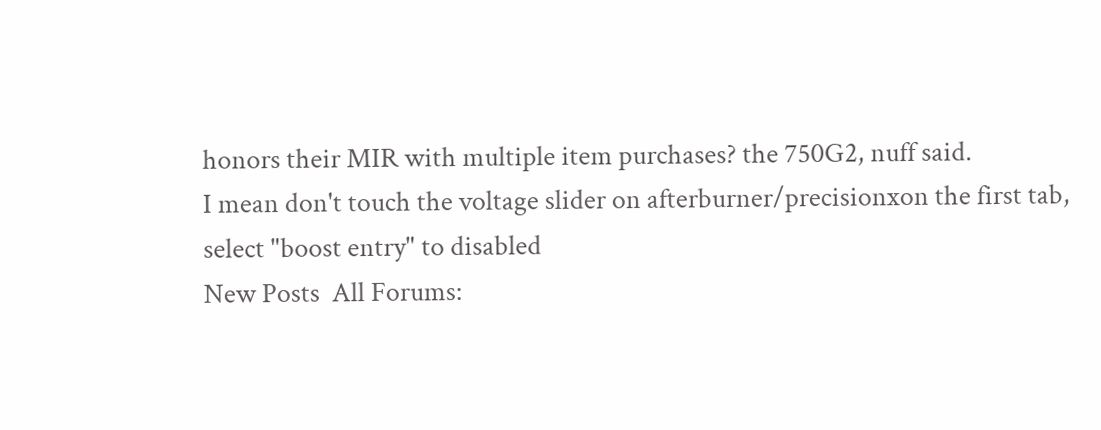honors their MIR with multiple item purchases? the 750G2, nuff said.
I mean don't touch the voltage slider on afterburner/precisionxon the first tab, select "boost entry" to disabled
New Posts  All Forums: